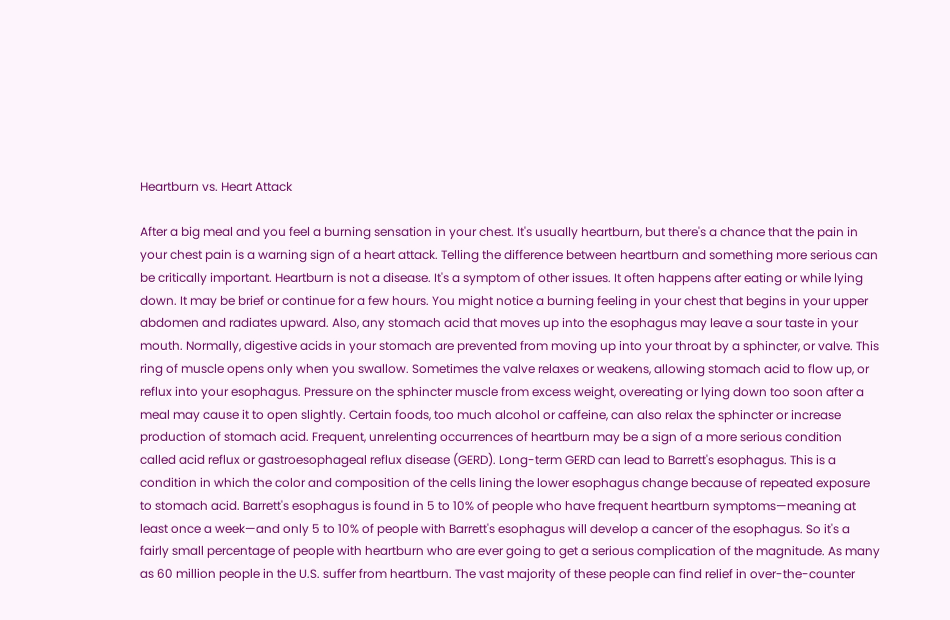Heartburn vs. Heart Attack

After a big meal and you feel a burning sensation in your chest. It's usually heartburn, but there's a chance that the pain in your chest pain is a warning sign of a heart attack. Telling the difference between heartburn and something more serious can be critically important. Heartburn is not a disease. It's a symptom of other issues. It often happens after eating or while lying down. It may be brief or continue for a few hours. You might notice a burning feeling in your chest that begins in your upper abdomen and radiates upward. Also, any stomach acid that moves up into the esophagus may leave a sour taste in your mouth. Normally, digestive acids in your stomach are prevented from moving up into your throat by a sphincter, or valve. This ring of muscle opens only when you swallow. Sometimes the valve relaxes or weakens, allowing stomach acid to flow up, or reflux into your esophagus. Pressure on the sphincter muscle from excess weight, overeating or lying down too soon after a meal may cause it to open slightly. Certain foods, too much alcohol or caffeine, can also relax the sphincter or increase production of stomach acid. Frequent, unrelenting occurrences of heartburn may be a sign of a more serious condition called acid reflux or gastroesophageal reflux disease (GERD). Long-term GERD can lead to Barrett's esophagus. This is a condition in which the color and composition of the cells lining the lower esophagus change because of repeated exposure to stomach acid. Barrett's esophagus is found in 5 to 10% of people who have frequent heartburn symptoms—meaning at least once a week—and only 5 to 10% of people with Barrett's esophagus will develop a cancer of the esophagus. So it's a fairly small percentage of people with heartburn who are ever going to get a serious complication of the magnitude. As many as 60 million people in the U.S. suffer from heartburn. The vast majority of these people can find relief in over-the-counter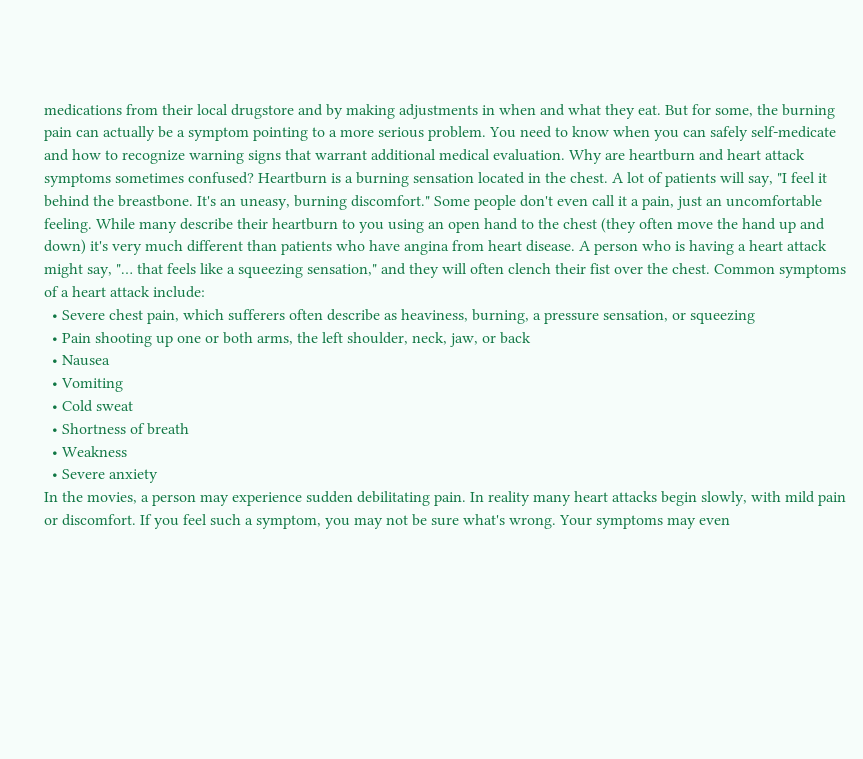medications from their local drugstore and by making adjustments in when and what they eat. But for some, the burning pain can actually be a symptom pointing to a more serious problem. You need to know when you can safely self-medicate and how to recognize warning signs that warrant additional medical evaluation. Why are heartburn and heart attack symptoms sometimes confused? Heartburn is a burning sensation located in the chest. A lot of patients will say, "I feel it behind the breastbone. It's an uneasy, burning discomfort." Some people don't even call it a pain, just an uncomfortable feeling. While many describe their heartburn to you using an open hand to the chest (they often move the hand up and down) it's very much different than patients who have angina from heart disease. A person who is having a heart attack might say, "… that feels like a squeezing sensation," and they will often clench their fist over the chest. Common symptoms of a heart attack include:
  • Severe chest pain, which sufferers often describe as heaviness, burning, a pressure sensation, or squeezing
  • Pain shooting up one or both arms, the left shoulder, neck, jaw, or back
  • Nausea
  • Vomiting
  • Cold sweat
  • Shortness of breath
  • Weakness
  • Severe anxiety
In the movies, a person may experience sudden debilitating pain. In reality many heart attacks begin slowly, with mild pain or discomfort. If you feel such a symptom, you may not be sure what's wrong. Your symptoms may even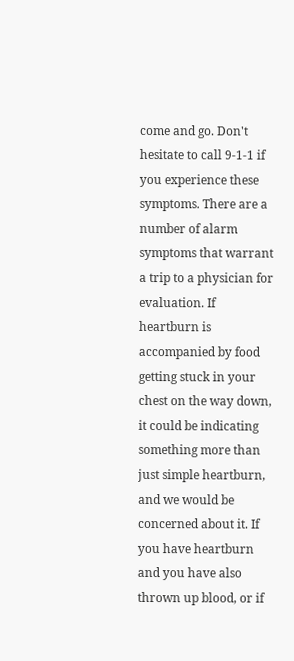come and go. Don't hesitate to call 9-1-1 if you experience these symptoms. There are a number of alarm symptoms that warrant a trip to a physician for evaluation. If heartburn is accompanied by food getting stuck in your chest on the way down, it could be indicating something more than just simple heartburn, and we would be concerned about it. If you have heartburn and you have also thrown up blood, or if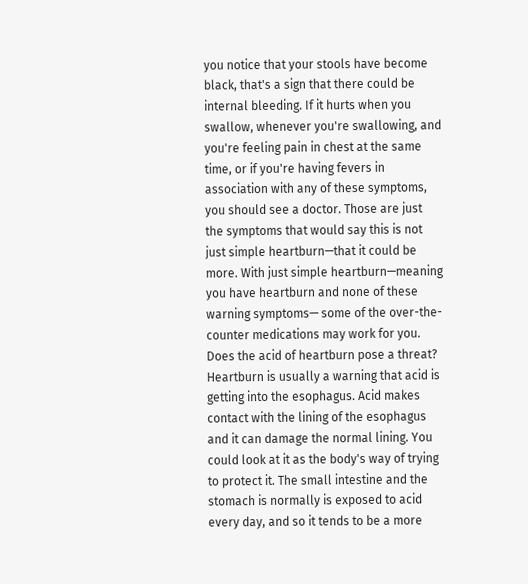you notice that your stools have become black, that's a sign that there could be internal bleeding. If it hurts when you swallow, whenever you're swallowing, and you're feeling pain in chest at the same time, or if you're having fevers in association with any of these symptoms, you should see a doctor. Those are just the symptoms that would say this is not just simple heartburn—that it could be more. With just simple heartburn—meaning you have heartburn and none of these warning symptoms— some of the over-the-counter medications may work for you. Does the acid of heartburn pose a threat? Heartburn is usually a warning that acid is getting into the esophagus. Acid makes contact with the lining of the esophagus and it can damage the normal lining. You could look at it as the body's way of trying to protect it. The small intestine and the stomach is normally is exposed to acid every day, and so it tends to be a more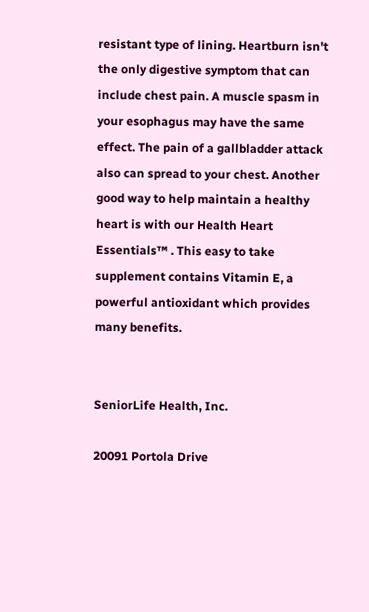resistant type of lining. Heartburn isn't the only digestive symptom that can include chest pain. A muscle spasm in your esophagus may have the same effect. The pain of a gallbladder attack also can spread to your chest. Another good way to help maintain a healthy heart is with our Health Heart Essentials™ . This easy to take supplement contains Vitamin E, a powerful antioxidant which provides many benefits.


SeniorLife Health, Inc.

20091 Portola Drive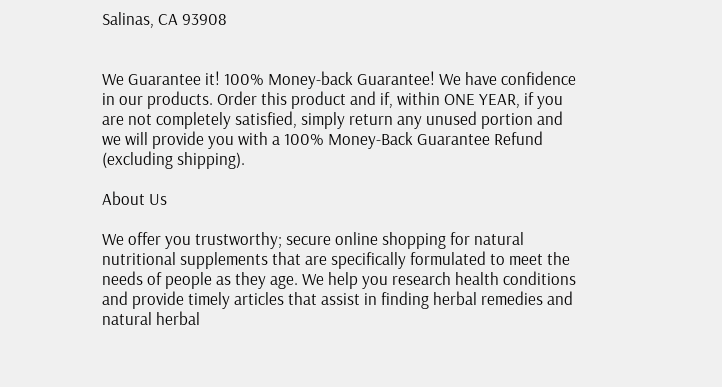Salinas, CA 93908


We Guarantee it! 100% Money-back Guarantee! We have confidence in our products. Order this product and if, within ONE YEAR, if you are not completely satisfied, simply return any unused portion and we will provide you with a 100% Money-Back Guarantee Refund (excluding shipping).

About Us

We offer you trustworthy; secure online shopping for natural nutritional supplements that are specifically formulated to meet the needs of people as they age. We help you research health conditions and provide timely articles that assist in finding herbal remedies and natural herbal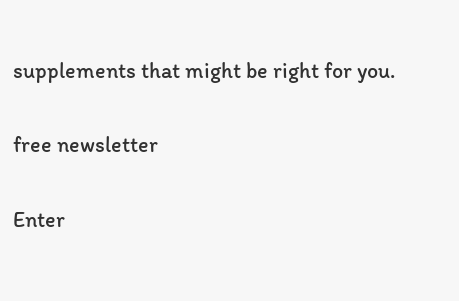supplements that might be right for you.

free newsletter

Enter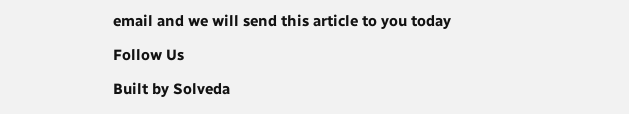email and we will send this article to you today

Follow Us

Built by Solveda